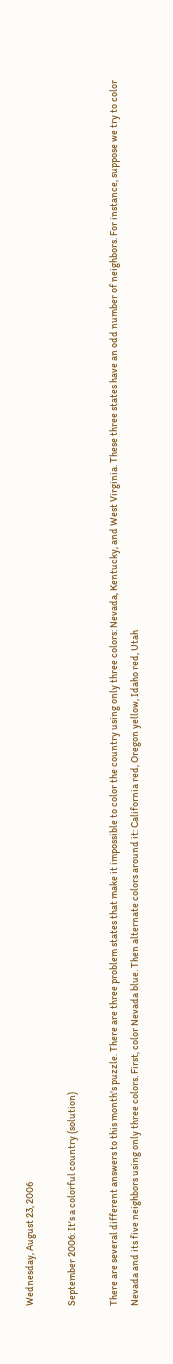Wednesday, August 23, 2006

September 2006: It's a colorful country (solution)

There are several different answers to this month's puzzle. There are three problem states that make it impossible to color the country using only three colors: Nevada, Kentucky, and West Virginia. These three states have an odd number of neighbors. For instance, suppose we try to color Nevada and its five neighbors using only three colors. First, color Nevada blue. Then alternate colors around it: California red, Oregon yellow, Idaho red, Utah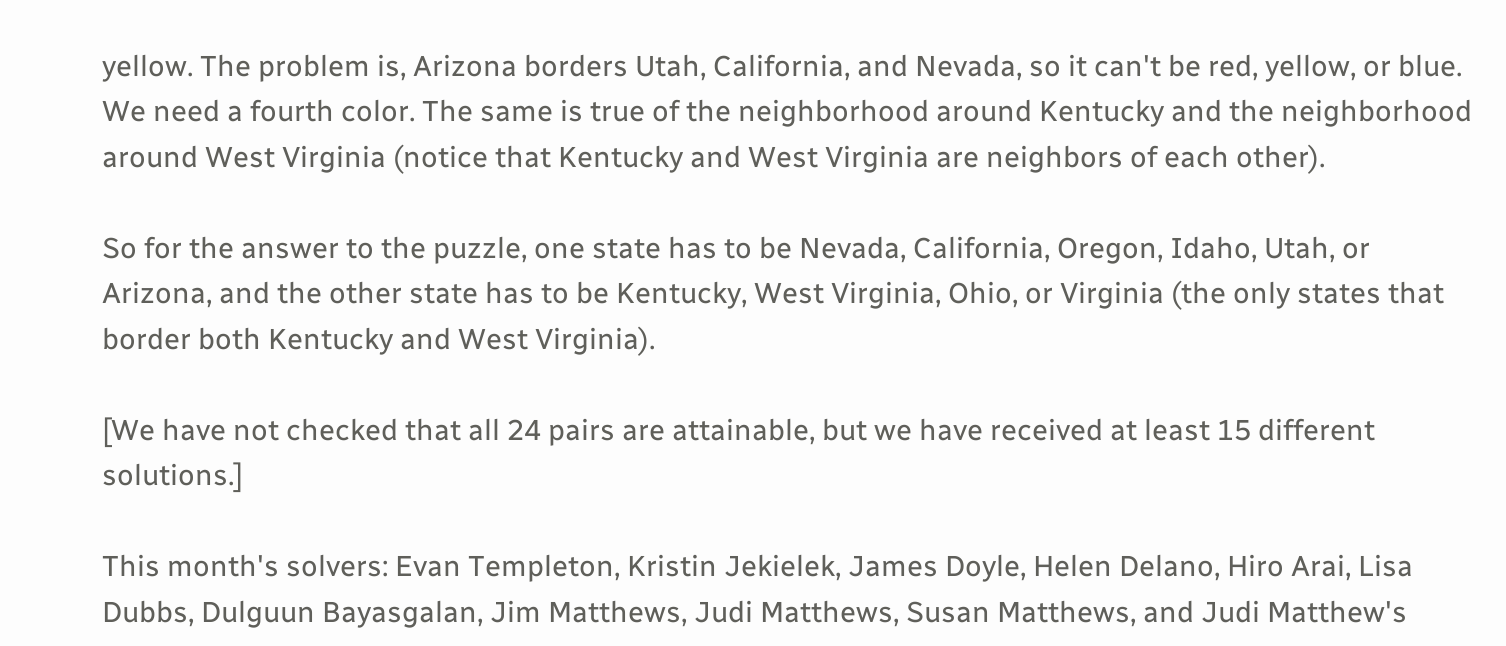yellow. The problem is, Arizona borders Utah, California, and Nevada, so it can't be red, yellow, or blue. We need a fourth color. The same is true of the neighborhood around Kentucky and the neighborhood around West Virginia (notice that Kentucky and West Virginia are neighbors of each other).

So for the answer to the puzzle, one state has to be Nevada, California, Oregon, Idaho, Utah, or Arizona, and the other state has to be Kentucky, West Virginia, Ohio, or Virginia (the only states that border both Kentucky and West Virginia).

[We have not checked that all 24 pairs are attainable, but we have received at least 15 different solutions.]

This month's solvers: Evan Templeton, Kristin Jekielek, James Doyle, Helen Delano, Hiro Arai, Lisa Dubbs, Dulguun Bayasgalan, Jim Matthews, Judi Matthews, Susan Matthews, and Judi Matthew's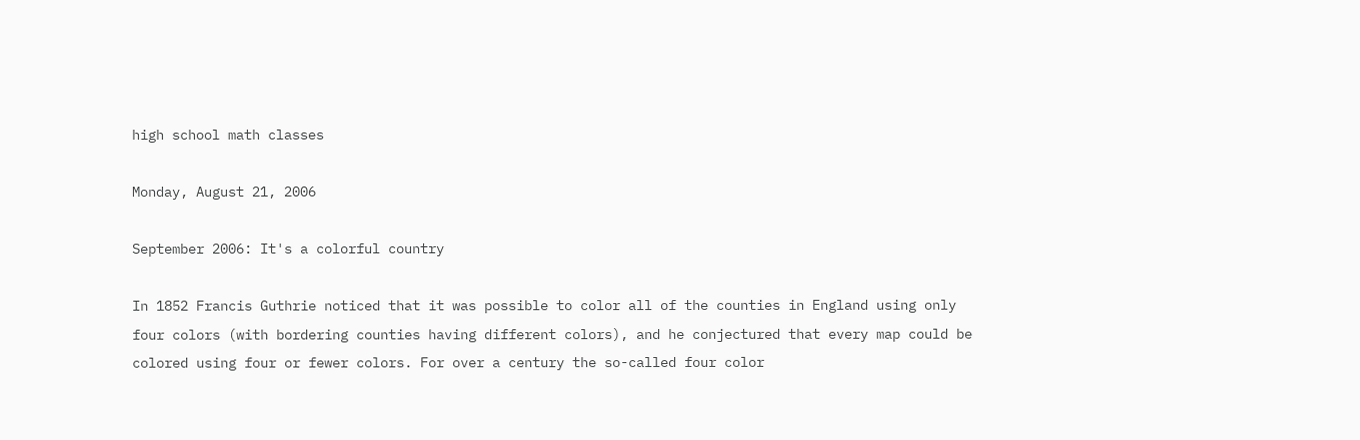high school math classes

Monday, August 21, 2006

September 2006: It's a colorful country

In 1852 Francis Guthrie noticed that it was possible to color all of the counties in England using only four colors (with bordering counties having different colors), and he conjectured that every map could be colored using four or fewer colors. For over a century the so-called four color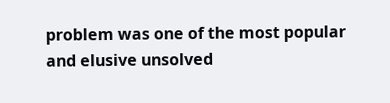problem was one of the most popular and elusive unsolved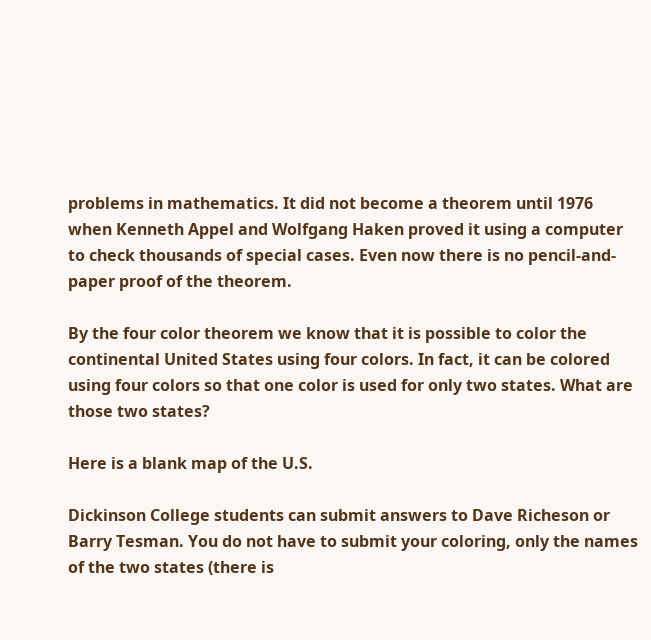problems in mathematics. It did not become a theorem until 1976 when Kenneth Appel and Wolfgang Haken proved it using a computer to check thousands of special cases. Even now there is no pencil-and-paper proof of the theorem.

By the four color theorem we know that it is possible to color the continental United States using four colors. In fact, it can be colored using four colors so that one color is used for only two states. What are those two states?

Here is a blank map of the U.S.

Dickinson College students can submit answers to Dave Richeson or Barry Tesman. You do not have to submit your coloring, only the names of the two states (there is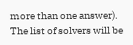more than one answer). The list of solvers will be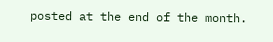posted at the end of the month.